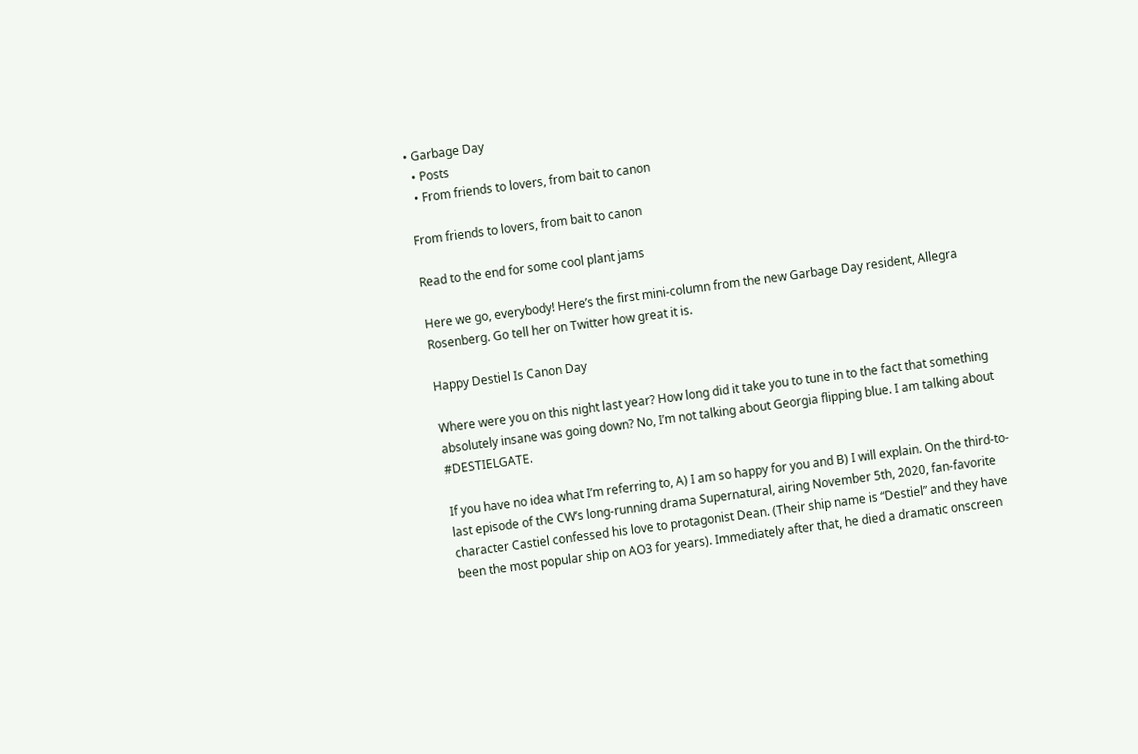• Garbage Day
  • Posts
  • From friends to lovers, from bait to canon

From friends to lovers, from bait to canon

Read to the end for some cool plant jams

Here we go, everybody! Here’s the first mini-column from the new Garbage Day resident, Allegra Rosenberg. Go tell her on Twitter how great it is.

Happy Destiel Is Canon Day

Where were you on this night last year? How long did it take you to tune in to the fact that something absolutely insane was going down? No, I’m not talking about Georgia flipping blue. I am talking about #DESTIELGATE.

If you have no idea what I’m referring to, A) I am so happy for you and B) I will explain. On the third-to-last episode of the CW’s long-running drama Supernatural, airing November 5th, 2020, fan-favorite character Castiel confessed his love to protagonist Dean. (Their ship name is “Destiel” and they have been the most popular ship on AO3 for years). Immediately after that, he died a dramatic onscreen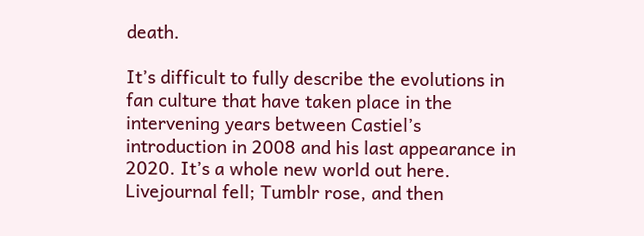death.

It’s difficult to fully describe the evolutions in fan culture that have taken place in the intervening years between Castiel’s introduction in 2008 and his last appearance in 2020. It’s a whole new world out here. Livejournal fell; Tumblr rose, and then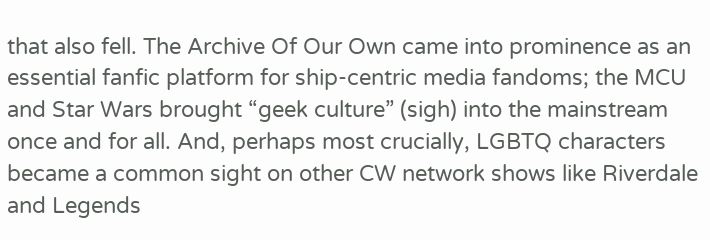that also fell. The Archive Of Our Own came into prominence as an essential fanfic platform for ship-centric media fandoms; the MCU and Star Wars brought “geek culture” (sigh) into the mainstream once and for all. And, perhaps most crucially, LGBTQ characters became a common sight on other CW network shows like Riverdale and Legends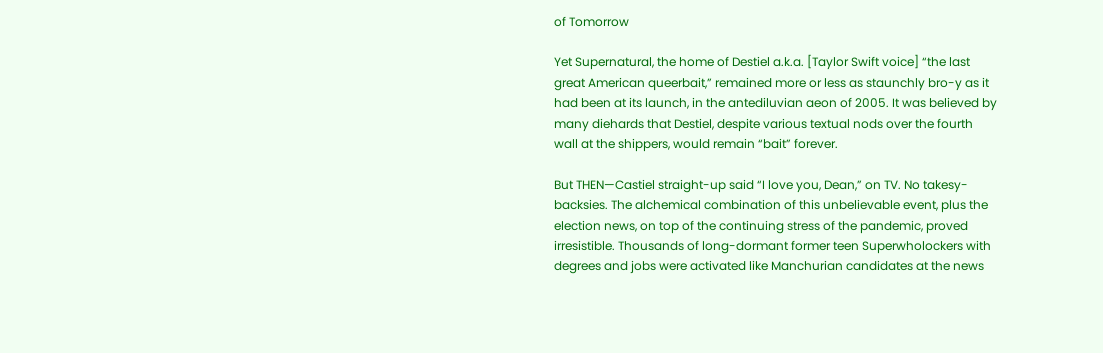of Tomorrow

Yet Supernatural, the home of Destiel a.k.a. [Taylor Swift voice] “the last great American queerbait,” remained more or less as staunchly bro-y as it had been at its launch, in the antediluvian aeon of 2005. It was believed by many diehards that Destiel, despite various textual nods over the fourth wall at the shippers, would remain “bait” forever.

But THEN—Castiel straight-up said “I love you, Dean,” on TV. No takesy-backsies. The alchemical combination of this unbelievable event, plus the election news, on top of the continuing stress of the pandemic, proved irresistible. Thousands of long-dormant former teen Superwholockers with degrees and jobs were activated like Manchurian candidates at the news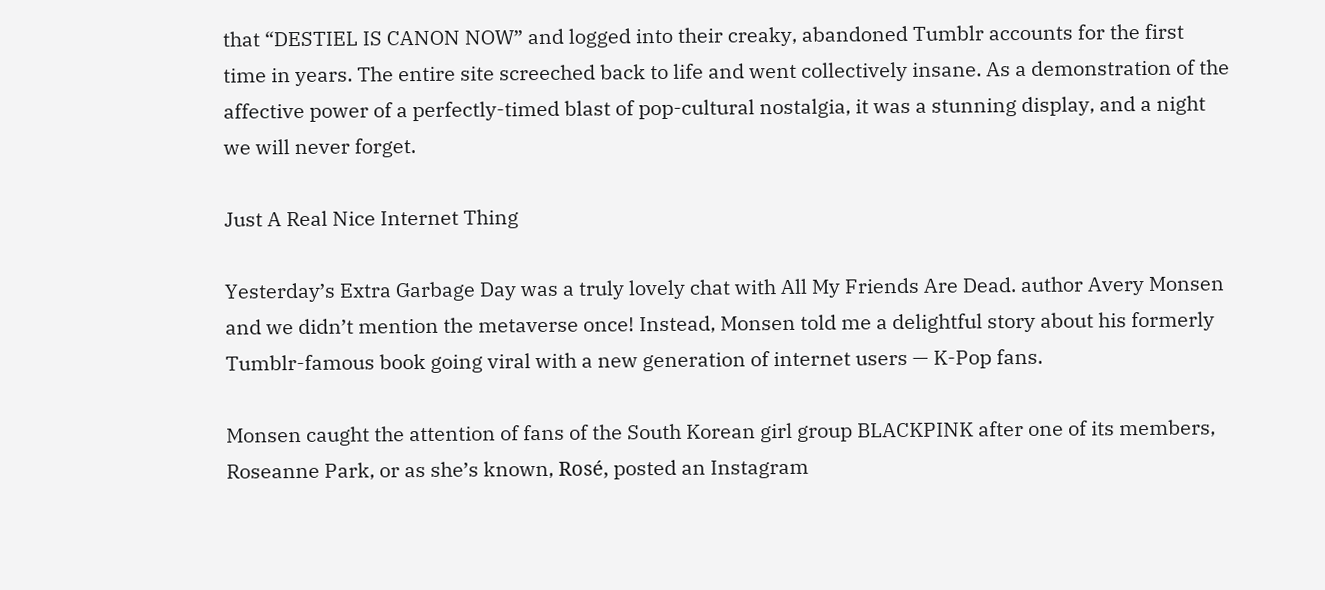that “DESTIEL IS CANON NOW” and logged into their creaky, abandoned Tumblr accounts for the first time in years. The entire site screeched back to life and went collectively insane. As a demonstration of the affective power of a perfectly-timed blast of pop-cultural nostalgia, it was a stunning display, and a night we will never forget.

Just A Real Nice Internet Thing

Yesterday’s Extra Garbage Day was a truly lovely chat with All My Friends Are Dead. author Avery Monsen and we didn’t mention the metaverse once! Instead, Monsen told me a delightful story about his formerly Tumblr-famous book going viral with a new generation of internet users — K-Pop fans.

Monsen caught the attention of fans of the South Korean girl group BLACKPINK after one of its members, Roseanne Park, or as she’s known, Rosé, posted an Instagram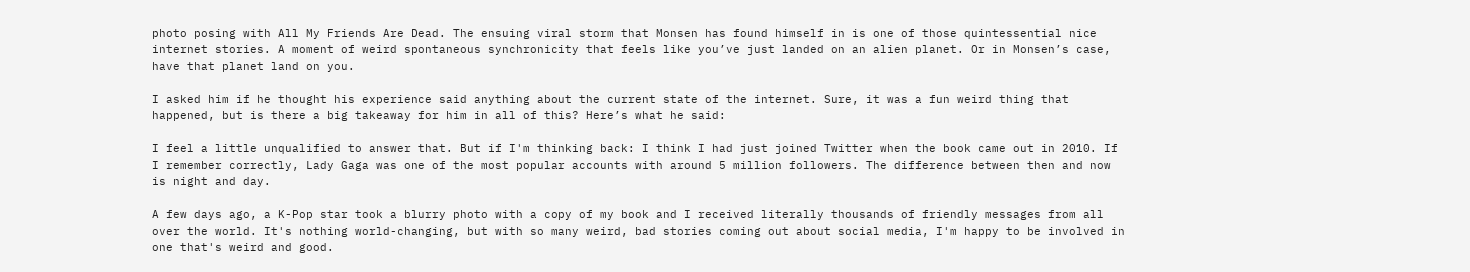photo posing with All My Friends Are Dead. The ensuing viral storm that Monsen has found himself in is one of those quintessential nice internet stories. A moment of weird spontaneous synchronicity that feels like you’ve just landed on an alien planet. Or in Monsen’s case, have that planet land on you.

I asked him if he thought his experience said anything about the current state of the internet. Sure, it was a fun weird thing that happened, but is there a big takeaway for him in all of this? Here’s what he said:

I feel a little unqualified to answer that. But if I'm thinking back: I think I had just joined Twitter when the book came out in 2010. If I remember correctly, Lady Gaga was one of the most popular accounts with around 5 million followers. The difference between then and now is night and day.

A few days ago, a K-Pop star took a blurry photo with a copy of my book and I received literally thousands of friendly messages from all over the world. It's nothing world-changing, but with so many weird, bad stories coming out about social media, I'm happy to be involved in one that's weird and good.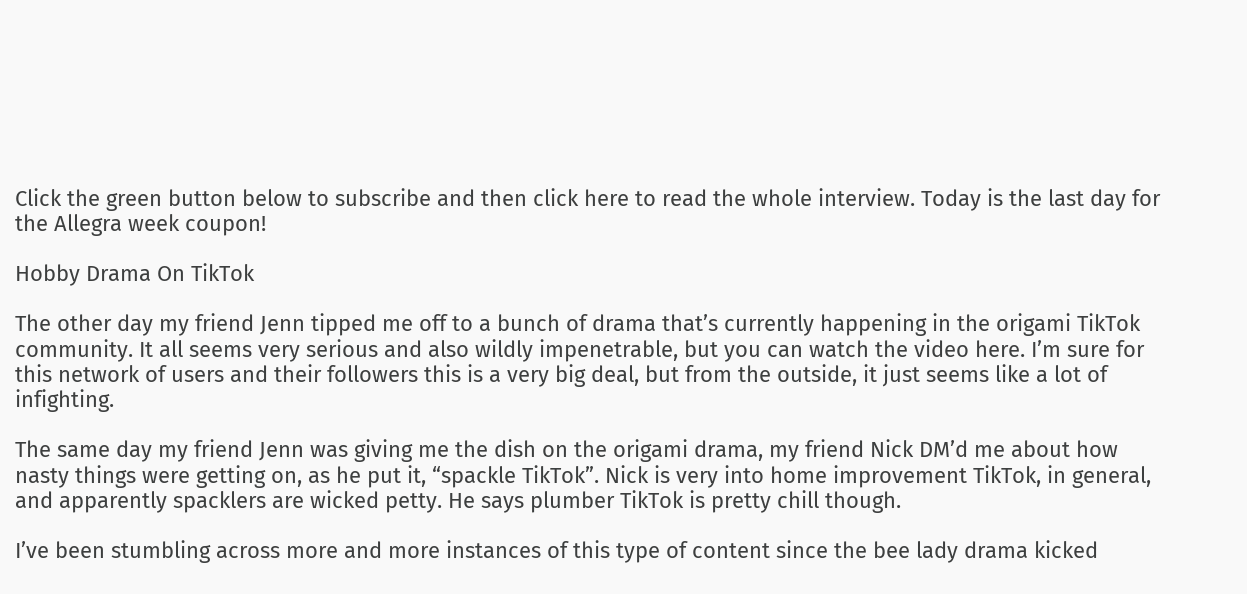Click the green button below to subscribe and then click here to read the whole interview. Today is the last day for the Allegra week coupon!

Hobby Drama On TikTok

The other day my friend Jenn tipped me off to a bunch of drama that’s currently happening in the origami TikTok community. It all seems very serious and also wildly impenetrable, but you can watch the video here. I’m sure for this network of users and their followers this is a very big deal, but from the outside, it just seems like a lot of infighting.

The same day my friend Jenn was giving me the dish on the origami drama, my friend Nick DM’d me about how nasty things were getting on, as he put it, “spackle TikTok”. Nick is very into home improvement TikTok, in general, and apparently spacklers are wicked petty. He says plumber TikTok is pretty chill though.

I’ve been stumbling across more and more instances of this type of content since the bee lady drama kicked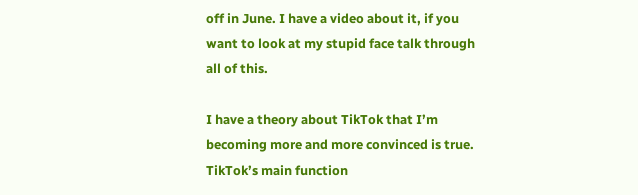off in June. I have a video about it, if you want to look at my stupid face talk through all of this.

I have a theory about TikTok that I’m becoming more and more convinced is true. TikTok’s main function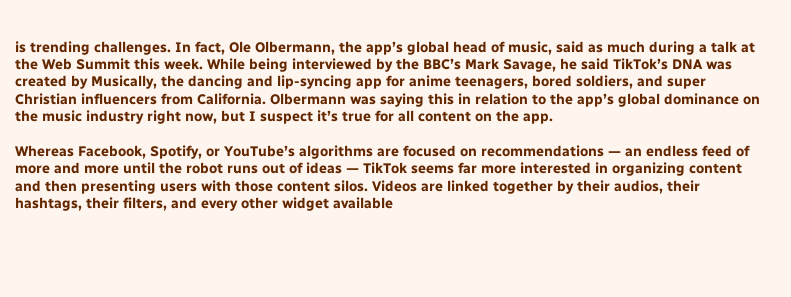is trending challenges. In fact, Ole Olbermann, the app’s global head of music, said as much during a talk at the Web Summit this week. While being interviewed by the BBC’s Mark Savage, he said TikTok’s DNA was created by Musically, the dancing and lip-syncing app for anime teenagers, bored soldiers, and super Christian influencers from California. Olbermann was saying this in relation to the app’s global dominance on the music industry right now, but I suspect it’s true for all content on the app.

Whereas Facebook, Spotify, or YouTube’s algorithms are focused on recommendations — an endless feed of more and more until the robot runs out of ideas — TikTok seems far more interested in organizing content and then presenting users with those content silos. Videos are linked together by their audios, their hashtags, their filters, and every other widget available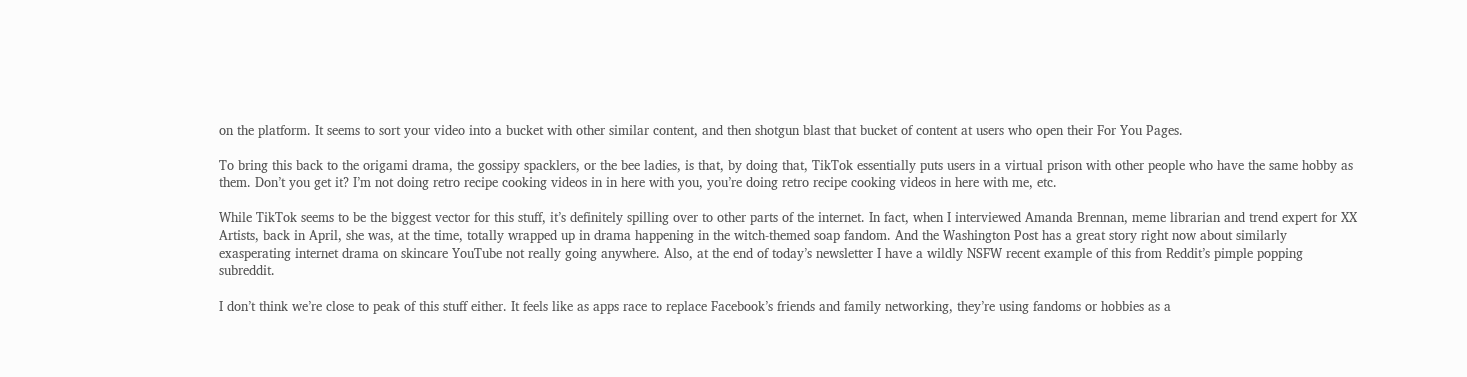on the platform. It seems to sort your video into a bucket with other similar content, and then shotgun blast that bucket of content at users who open their For You Pages.

To bring this back to the origami drama, the gossipy spacklers, or the bee ladies, is that, by doing that, TikTok essentially puts users in a virtual prison with other people who have the same hobby as them. Don’t you get it? I’m not doing retro recipe cooking videos in in here with you, you’re doing retro recipe cooking videos in here with me, etc.

While TikTok seems to be the biggest vector for this stuff, it’s definitely spilling over to other parts of the internet. In fact, when I interviewed Amanda Brennan, meme librarian and trend expert for XX Artists, back in April, she was, at the time, totally wrapped up in drama happening in the witch-themed soap fandom. And the Washington Post has a great story right now about similarly exasperating internet drama on skincare YouTube not really going anywhere. Also, at the end of today’s newsletter I have a wildly NSFW recent example of this from Reddit’s pimple popping subreddit.

I don’t think we’re close to peak of this stuff either. It feels like as apps race to replace Facebook’s friends and family networking, they’re using fandoms or hobbies as a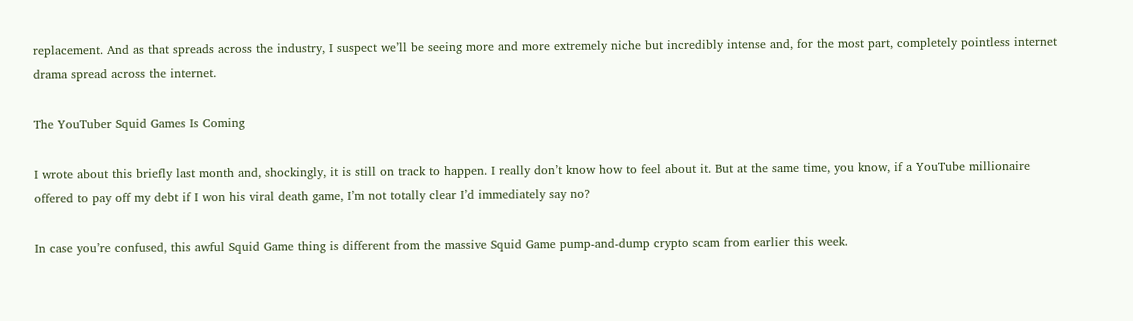replacement. And as that spreads across the industry, I suspect we’ll be seeing more and more extremely niche but incredibly intense and, for the most part, completely pointless internet drama spread across the internet.

The YouTuber Squid Games Is Coming

I wrote about this briefly last month and, shockingly, it is still on track to happen. I really don’t know how to feel about it. But at the same time, you know, if a YouTube millionaire offered to pay off my debt if I won his viral death game, I’m not totally clear I’d immediately say no?

In case you’re confused, this awful Squid Game thing is different from the massive Squid Game pump-and-dump crypto scam from earlier this week.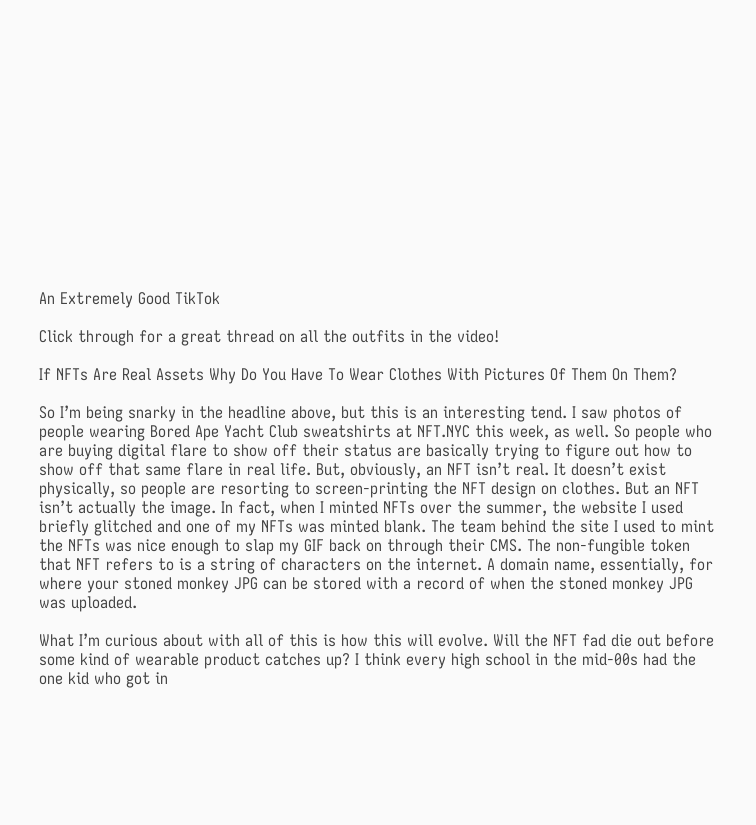An Extremely Good TikTok

Click through for a great thread on all the outfits in the video!

If NFTs Are Real Assets Why Do You Have To Wear Clothes With Pictures Of Them On Them?

So I’m being snarky in the headline above, but this is an interesting tend. I saw photos of people wearing Bored Ape Yacht Club sweatshirts at NFT.NYC this week, as well. So people who are buying digital flare to show off their status are basically trying to figure out how to show off that same flare in real life. But, obviously, an NFT isn’t real. It doesn’t exist physically, so people are resorting to screen-printing the NFT design on clothes. But an NFT isn’t actually the image. In fact, when I minted NFTs over the summer, the website I used briefly glitched and one of my NFTs was minted blank. The team behind the site I used to mint the NFTs was nice enough to slap my GIF back on through their CMS. The non-fungible token that NFT refers to is a string of characters on the internet. A domain name, essentially, for where your stoned monkey JPG can be stored with a record of when the stoned monkey JPG was uploaded.

What I’m curious about with all of this is how this will evolve. Will the NFT fad die out before some kind of wearable product catches up? I think every high school in the mid-00s had the one kid who got in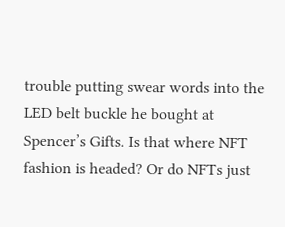trouble putting swear words into the LED belt buckle he bought at Spencer’s Gifts. Is that where NFT fashion is headed? Or do NFTs just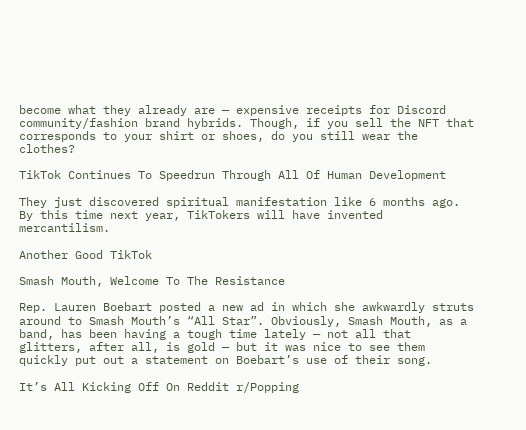become what they already are — expensive receipts for Discord community/fashion brand hybrids. Though, if you sell the NFT that corresponds to your shirt or shoes, do you still wear the clothes?

TikTok Continues To Speedrun Through All Of Human Development

They just discovered spiritual manifestation like 6 months ago. By this time next year, TikTokers will have invented mercantilism.

Another Good TikTok

Smash Mouth, Welcome To The Resistance

Rep. Lauren Boebart posted a new ad in which she awkwardly struts around to Smash Mouth’s “All Star”. Obviously, Smash Mouth, as a band, has been having a tough time lately — not all that glitters, after all, is gold — but it was nice to see them quickly put out a statement on Boebart’s use of their song.

It’s All Kicking Off On Reddit r/Popping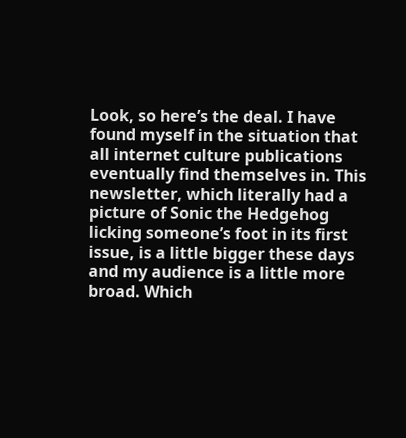Look, so here’s the deal. I have found myself in the situation that all internet culture publications eventually find themselves in. This newsletter, which literally had a picture of Sonic the Hedgehog licking someone’s foot in its first issue, is a little bigger these days and my audience is a little more broad. Which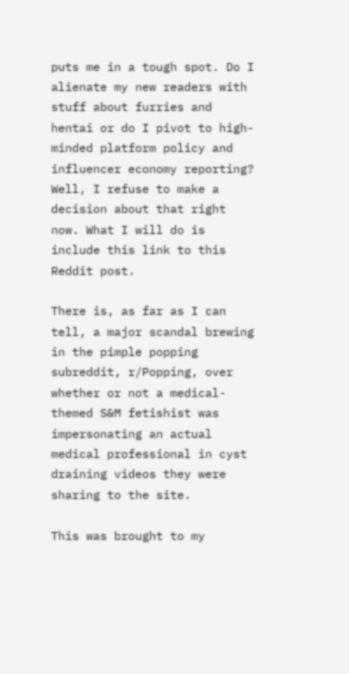puts me in a tough spot. Do I alienate my new readers with stuff about furries and hentai or do I pivot to high-minded platform policy and influencer economy reporting? Well, I refuse to make a decision about that right now. What I will do is include this link to this Reddit post.

There is, as far as I can tell, a major scandal brewing in the pimple popping subreddit, r/Popping, over whether or not a medical-themed S&M fetishist was impersonating an actual medical professional in cyst draining videos they were sharing to the site.

This was brought to my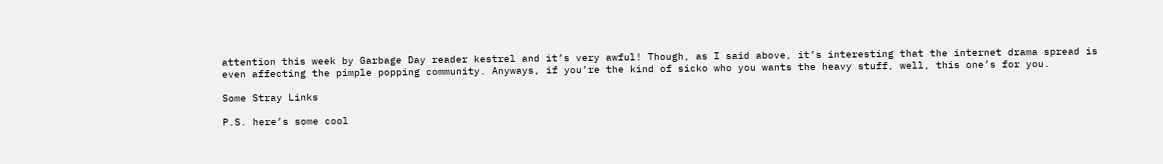attention this week by Garbage Day reader kestrel and it’s very awful! Though, as I said above, it’s interesting that the internet drama spread is even affecting the pimple popping community. Anyways, if you’re the kind of sicko who you wants the heavy stuff, well, this one’s for you.

Some Stray Links

P.S. here’s some cool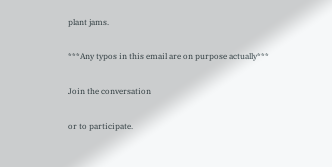plant jams.

***Any typos in this email are on purpose actually***

Join the conversation

or to participate.